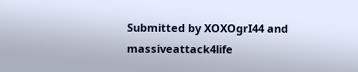Submitted by XOXOgrI44 and massiveattack4life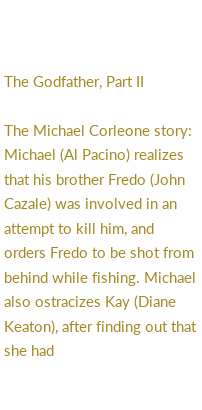The Godfather, Part II

The Michael Corleone story: Michael (Al Pacino) realizes that his brother Fredo (John Cazale) was involved in an attempt to kill him, and orders Fredo to be shot from behind while fishing. Michael also ostracizes Kay (Diane Keaton), after finding out that she had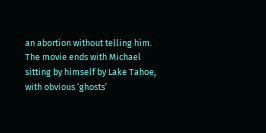an abortion without telling him. The movie ends with Michael sitting by himself by Lake Tahoe, with obvious ‘ghosts’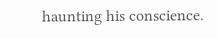haunting his conscience.